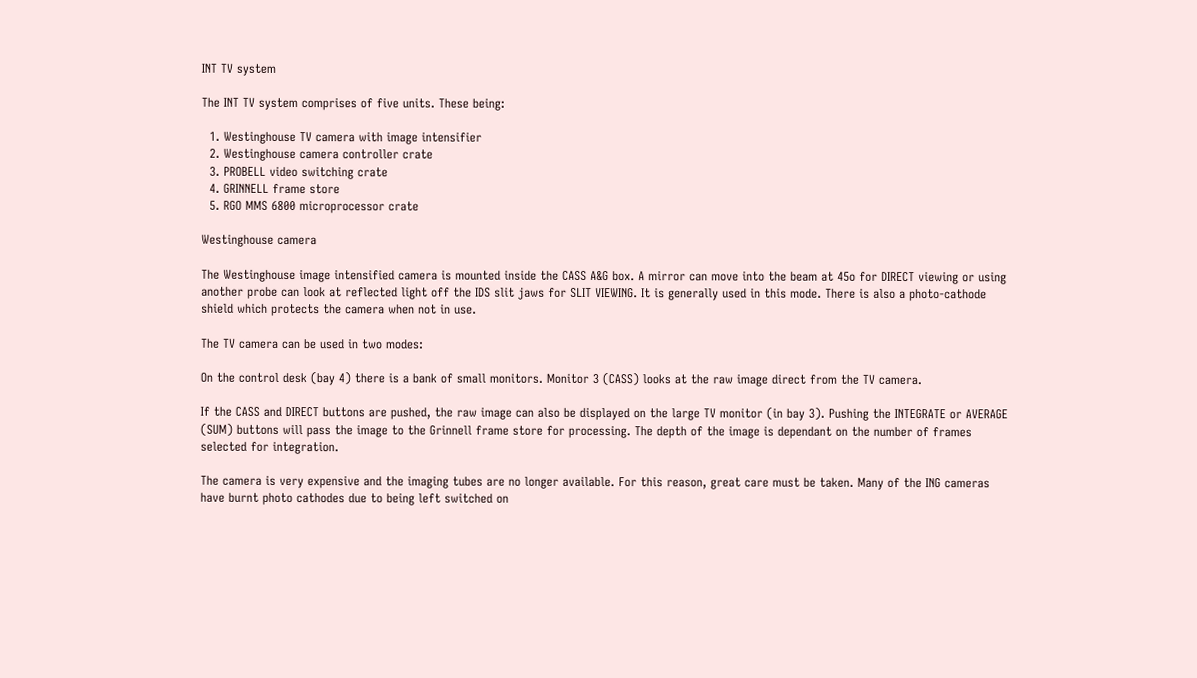INT TV system

The INT TV system comprises of five units. These being:

  1. Westinghouse TV camera with image intensifier
  2. Westinghouse camera controller crate
  3. PROBELL video switching crate
  4. GRINNELL frame store
  5. RGO MMS 6800 microprocessor crate

Westinghouse camera

The Westinghouse image intensified camera is mounted inside the CASS A&G box. A mirror can move into the beam at 45o for DIRECT viewing or using another probe can look at reflected light off the IDS slit jaws for SLIT VIEWING. It is generally used in this mode. There is also a photo-cathode shield which protects the camera when not in use.

The TV camera can be used in two modes:

On the control desk (bay 4) there is a bank of small monitors. Monitor 3 (CASS) looks at the raw image direct from the TV camera.

If the CASS and DIRECT buttons are pushed, the raw image can also be displayed on the large TV monitor (in bay 3). Pushing the INTEGRATE or AVERAGE (SUM) buttons will pass the image to the Grinnell frame store for processing. The depth of the image is dependant on the number of frames selected for integration.

The camera is very expensive and the imaging tubes are no longer available. For this reason, great care must be taken. Many of the ING cameras have burnt photo cathodes due to being left switched on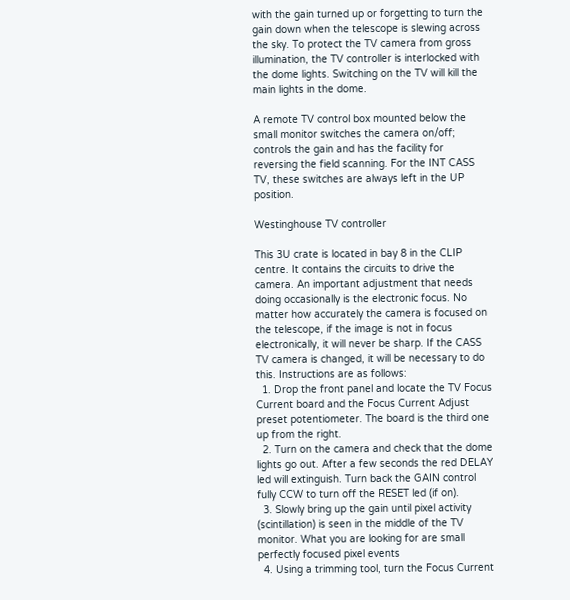with the gain turned up or forgetting to turn the gain down when the telescope is slewing across the sky. To protect the TV camera from gross illumination, the TV controller is interlocked with the dome lights. Switching on the TV will kill the main lights in the dome.

A remote TV control box mounted below the small monitor switches the camera on/off; controls the gain and has the facility for reversing the field scanning. For the INT CASS TV, these switches are always left in the UP position.

Westinghouse TV controller

This 3U crate is located in bay 8 in the CLIP centre. It contains the circuits to drive the camera. An important adjustment that needs doing occasionally is the electronic focus. No matter how accurately the camera is focused on the telescope, if the image is not in focus electronically, it will never be sharp. If the CASS TV camera is changed, it will be necessary to do this. Instructions are as follows:
  1. Drop the front panel and locate the TV Focus Current board and the Focus Current Adjust preset potentiometer. The board is the third one up from the right.
  2. Turn on the camera and check that the dome lights go out. After a few seconds the red DELAY led will extinguish. Turn back the GAIN control fully CCW to turn off the RESET led (if on).
  3. Slowly bring up the gain until pixel activity (scintillation) is seen in the middle of the TV monitor. What you are looking for are small perfectly focused pixel events
  4. Using a trimming tool, turn the Focus Current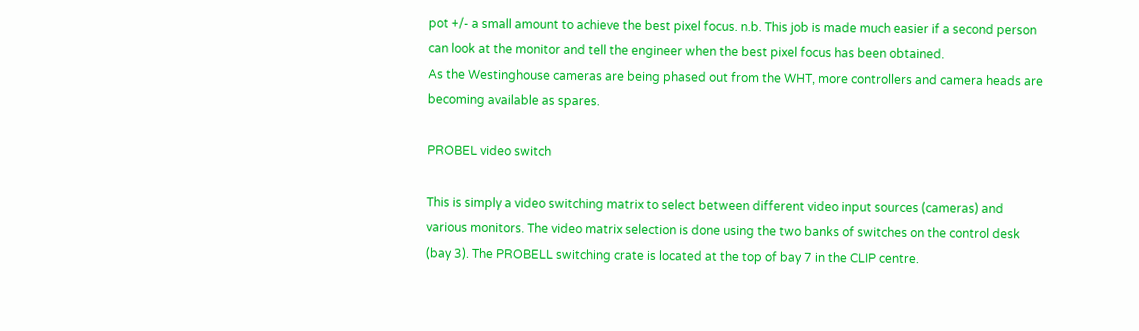pot +/- a small amount to achieve the best pixel focus. n.b. This job is made much easier if a second person can look at the monitor and tell the engineer when the best pixel focus has been obtained.
As the Westinghouse cameras are being phased out from the WHT, more controllers and camera heads are becoming available as spares.

PROBEL video switch

This is simply a video switching matrix to select between different video input sources (cameras) and various monitors. The video matrix selection is done using the two banks of switches on the control desk (bay 3). The PROBELL switching crate is located at the top of bay 7 in the CLIP centre.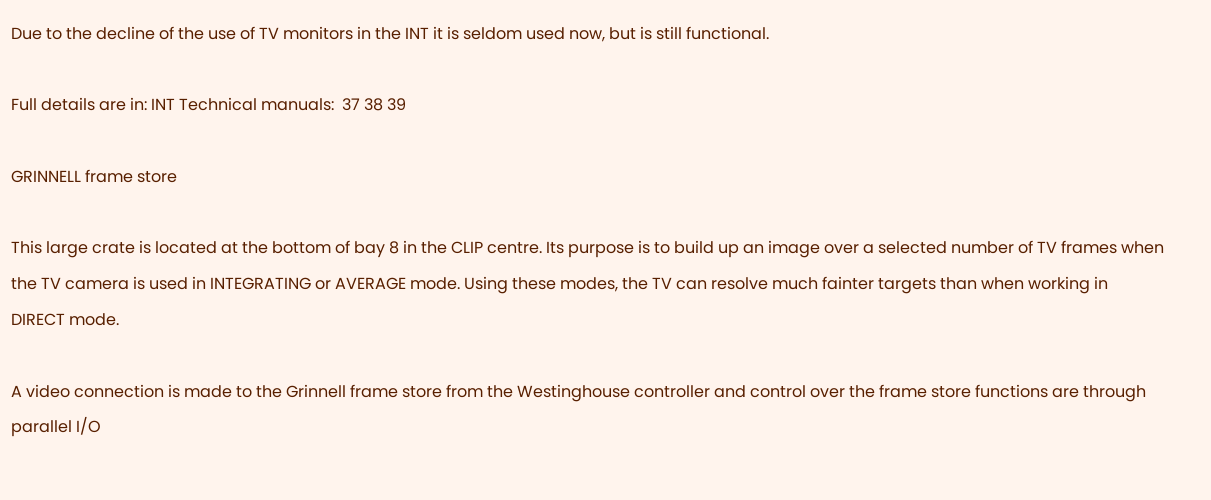Due to the decline of the use of TV monitors in the INT it is seldom used now, but is still functional.

Full details are in: INT Technical manuals:  37 38 39

GRINNELL frame store

This large crate is located at the bottom of bay 8 in the CLIP centre. Its purpose is to build up an image over a selected number of TV frames when the TV camera is used in INTEGRATING or AVERAGE mode. Using these modes, the TV can resolve much fainter targets than when working in DIRECT mode.

A video connection is made to the Grinnell frame store from the Westinghouse controller and control over the frame store functions are through parallel I/O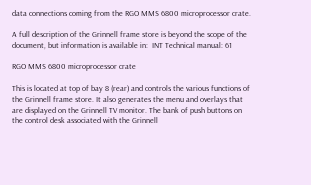data connections coming from the RGO MMS 6800 microprocessor crate.

A full description of the Grinnell frame store is beyond the scope of the document, but information is available in:  INT Technical manual: 61

RGO MMS 6800 microprocessor crate

This is located at top of bay 8 (rear) and controls the various functions of the Grinnell frame store. It also generates the menu and overlays that are displayed on the Grinnell TV monitor. The bank of push buttons on the control desk associated with the Grinnell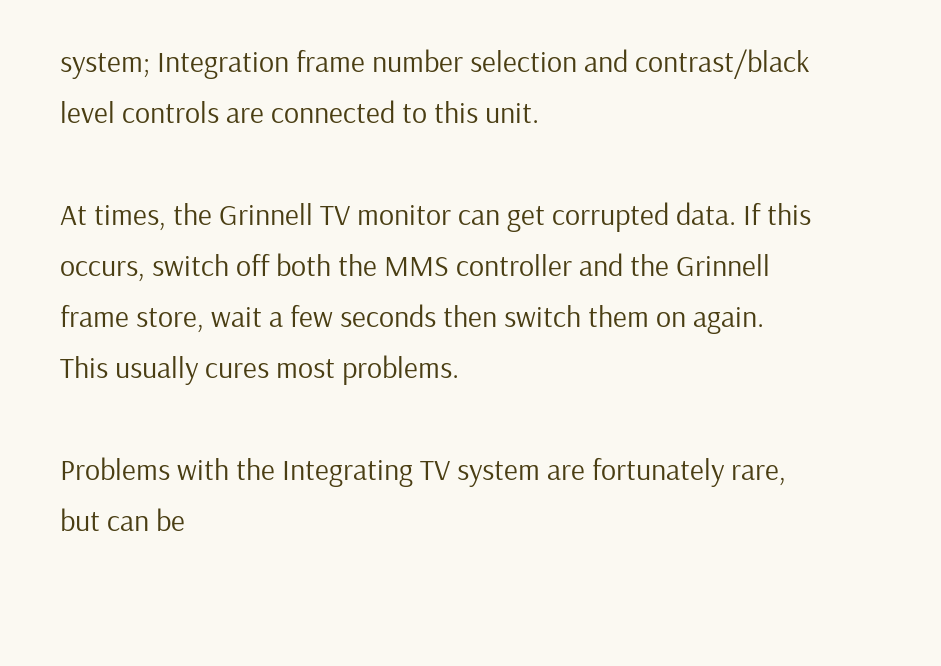system; Integration frame number selection and contrast/black level controls are connected to this unit.

At times, the Grinnell TV monitor can get corrupted data. If this occurs, switch off both the MMS controller and the Grinnell frame store, wait a few seconds then switch them on again. This usually cures most problems.

Problems with the Integrating TV system are fortunately rare, but can be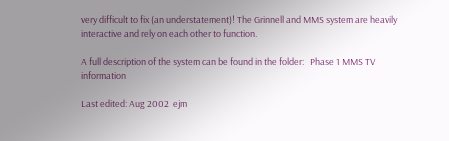very difficult to fix (an understatement)! The Grinnell and MMS system are heavily interactive and rely on each other to function.

A full description of the system can be found in the folder:   Phase 1 MMS TV information

Last edited: Aug 2002  ejm